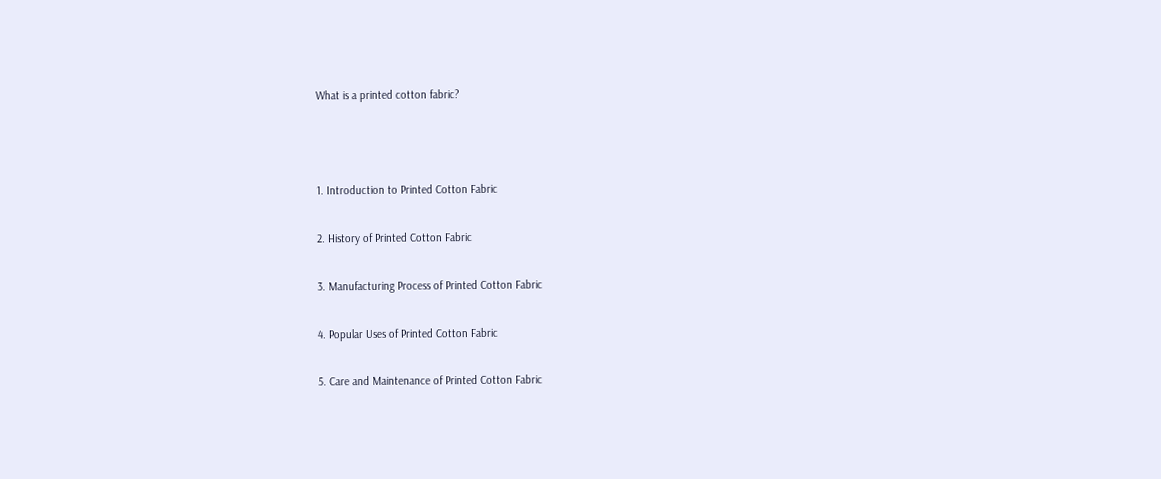What is a printed cotton fabric?



1. Introduction to Printed Cotton Fabric

2. History of Printed Cotton Fabric

3. Manufacturing Process of Printed Cotton Fabric

4. Popular Uses of Printed Cotton Fabric

5. Care and Maintenance of Printed Cotton Fabric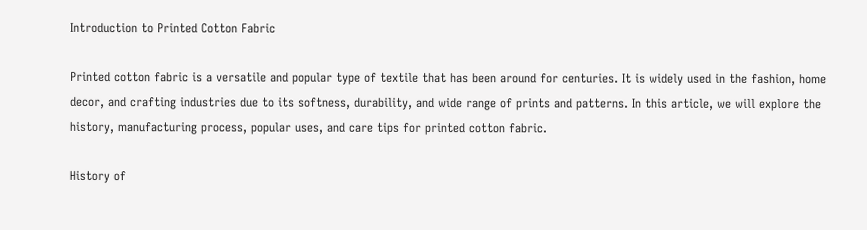Introduction to Printed Cotton Fabric

Printed cotton fabric is a versatile and popular type of textile that has been around for centuries. It is widely used in the fashion, home decor, and crafting industries due to its softness, durability, and wide range of prints and patterns. In this article, we will explore the history, manufacturing process, popular uses, and care tips for printed cotton fabric.

History of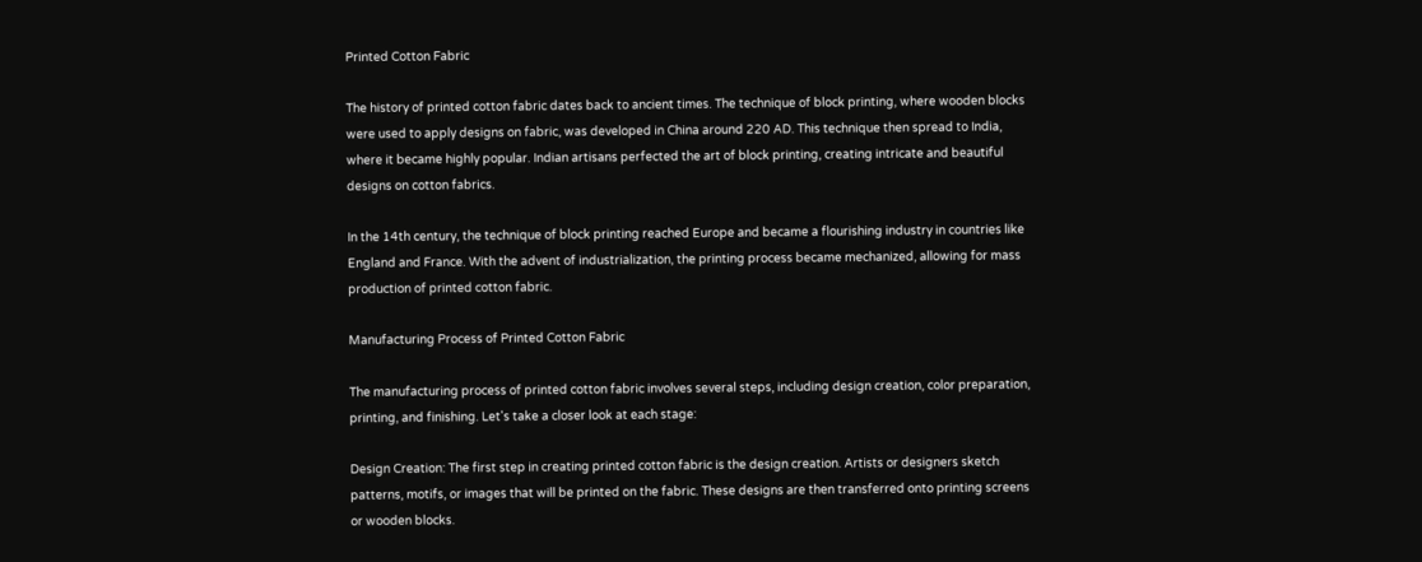Printed Cotton Fabric

The history of printed cotton fabric dates back to ancient times. The technique of block printing, where wooden blocks were used to apply designs on fabric, was developed in China around 220 AD. This technique then spread to India, where it became highly popular. Indian artisans perfected the art of block printing, creating intricate and beautiful designs on cotton fabrics.

In the 14th century, the technique of block printing reached Europe and became a flourishing industry in countries like England and France. With the advent of industrialization, the printing process became mechanized, allowing for mass production of printed cotton fabric.

Manufacturing Process of Printed Cotton Fabric

The manufacturing process of printed cotton fabric involves several steps, including design creation, color preparation, printing, and finishing. Let's take a closer look at each stage:

Design Creation: The first step in creating printed cotton fabric is the design creation. Artists or designers sketch patterns, motifs, or images that will be printed on the fabric. These designs are then transferred onto printing screens or wooden blocks.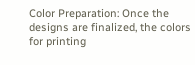Color Preparation: Once the designs are finalized, the colors for printing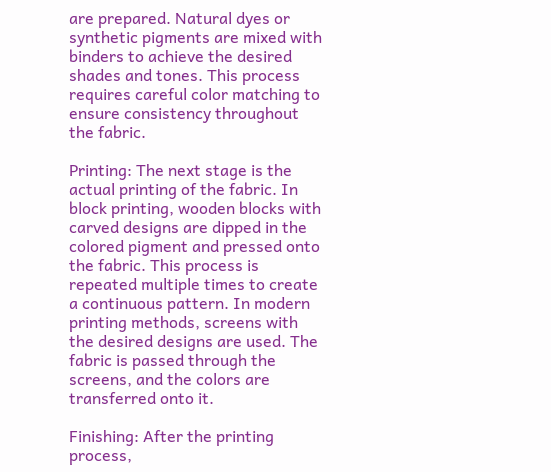are prepared. Natural dyes or synthetic pigments are mixed with binders to achieve the desired shades and tones. This process requires careful color matching to ensure consistency throughout the fabric.

Printing: The next stage is the actual printing of the fabric. In block printing, wooden blocks with carved designs are dipped in the colored pigment and pressed onto the fabric. This process is repeated multiple times to create a continuous pattern. In modern printing methods, screens with the desired designs are used. The fabric is passed through the screens, and the colors are transferred onto it.

Finishing: After the printing process,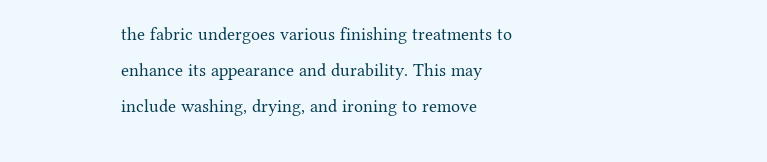the fabric undergoes various finishing treatments to enhance its appearance and durability. This may include washing, drying, and ironing to remove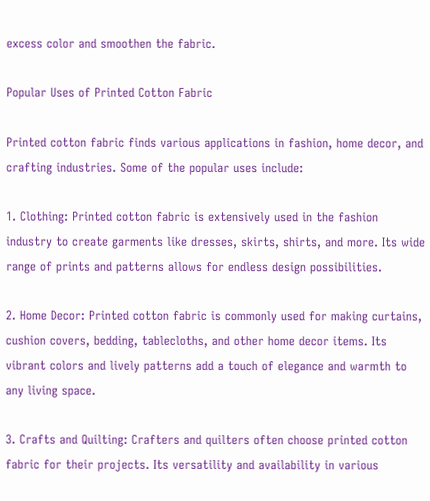excess color and smoothen the fabric.

Popular Uses of Printed Cotton Fabric

Printed cotton fabric finds various applications in fashion, home decor, and crafting industries. Some of the popular uses include:

1. Clothing: Printed cotton fabric is extensively used in the fashion industry to create garments like dresses, skirts, shirts, and more. Its wide range of prints and patterns allows for endless design possibilities.

2. Home Decor: Printed cotton fabric is commonly used for making curtains, cushion covers, bedding, tablecloths, and other home decor items. Its vibrant colors and lively patterns add a touch of elegance and warmth to any living space.

3. Crafts and Quilting: Crafters and quilters often choose printed cotton fabric for their projects. Its versatility and availability in various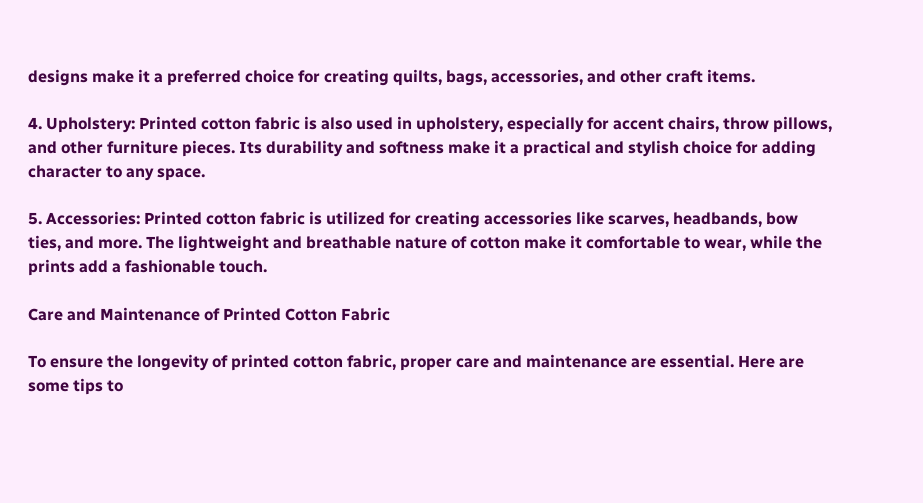designs make it a preferred choice for creating quilts, bags, accessories, and other craft items.

4. Upholstery: Printed cotton fabric is also used in upholstery, especially for accent chairs, throw pillows, and other furniture pieces. Its durability and softness make it a practical and stylish choice for adding character to any space.

5. Accessories: Printed cotton fabric is utilized for creating accessories like scarves, headbands, bow ties, and more. The lightweight and breathable nature of cotton make it comfortable to wear, while the prints add a fashionable touch.

Care and Maintenance of Printed Cotton Fabric

To ensure the longevity of printed cotton fabric, proper care and maintenance are essential. Here are some tips to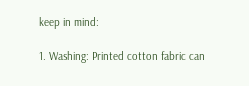keep in mind:

1. Washing: Printed cotton fabric can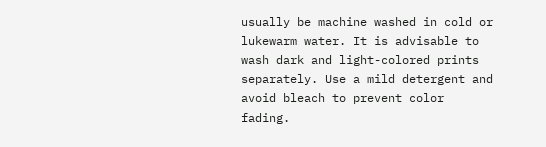usually be machine washed in cold or lukewarm water. It is advisable to wash dark and light-colored prints separately. Use a mild detergent and avoid bleach to prevent color fading.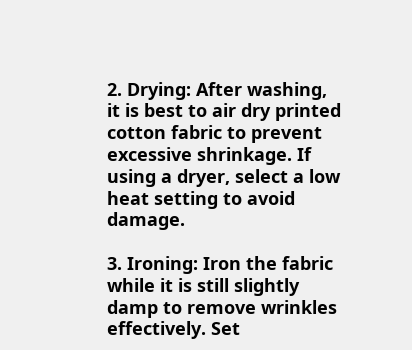2. Drying: After washing, it is best to air dry printed cotton fabric to prevent excessive shrinkage. If using a dryer, select a low heat setting to avoid damage.

3. Ironing: Iron the fabric while it is still slightly damp to remove wrinkles effectively. Set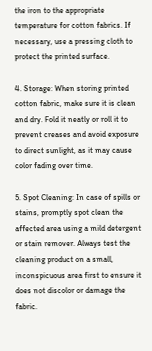the iron to the appropriate temperature for cotton fabrics. If necessary, use a pressing cloth to protect the printed surface.

4. Storage: When storing printed cotton fabric, make sure it is clean and dry. Fold it neatly or roll it to prevent creases and avoid exposure to direct sunlight, as it may cause color fading over time.

5. Spot Cleaning: In case of spills or stains, promptly spot clean the affected area using a mild detergent or stain remover. Always test the cleaning product on a small, inconspicuous area first to ensure it does not discolor or damage the fabric.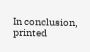In conclusion, printed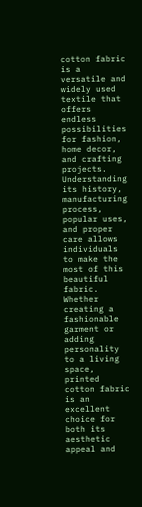cotton fabric is a versatile and widely used textile that offers endless possibilities for fashion, home decor, and crafting projects. Understanding its history, manufacturing process, popular uses, and proper care allows individuals to make the most of this beautiful fabric. Whether creating a fashionable garment or adding personality to a living space, printed cotton fabric is an excellent choice for both its aesthetic appeal and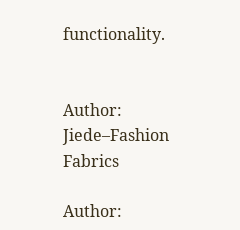functionality.


Author: Jiede–Fashion Fabrics

Author: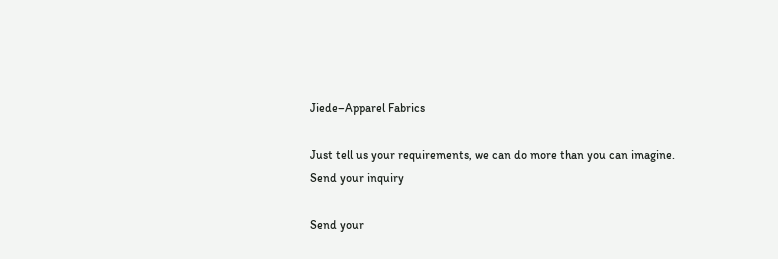Jiede–Apparel Fabrics

Just tell us your requirements, we can do more than you can imagine.
Send your inquiry

Send your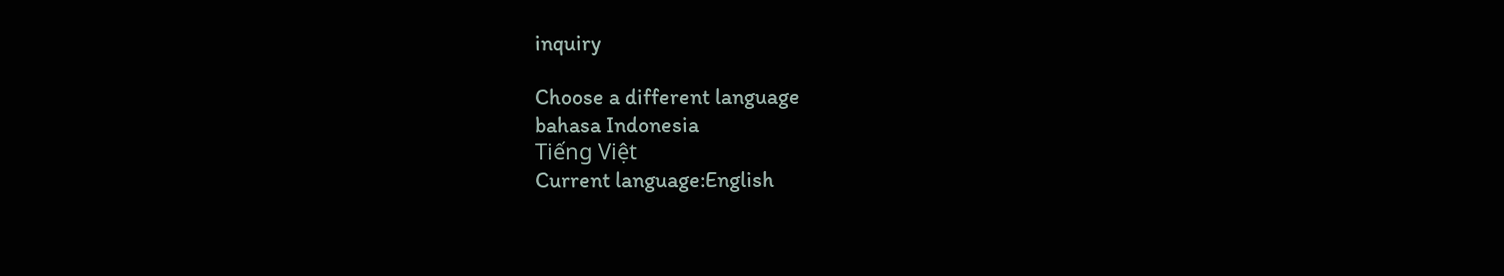inquiry

Choose a different language
bahasa Indonesia
Tiếng Việt
Current language:English